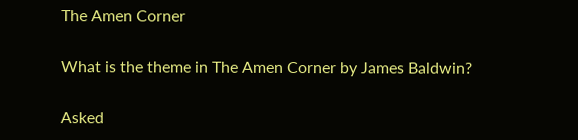The Amen Corner

What is the theme in The Amen Corner by James Baldwin?

Asked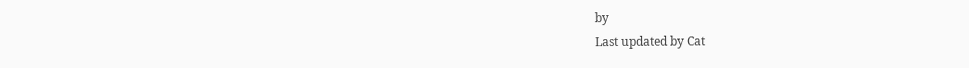by
Last updated by Cat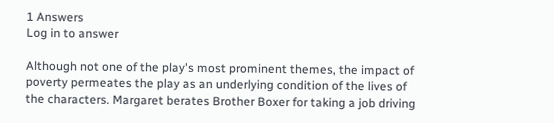1 Answers
Log in to answer

Although not one of the play's most prominent themes, the impact of poverty permeates the play as an underlying condition of the lives of the characters. Margaret berates Brother Boxer for taking a job driving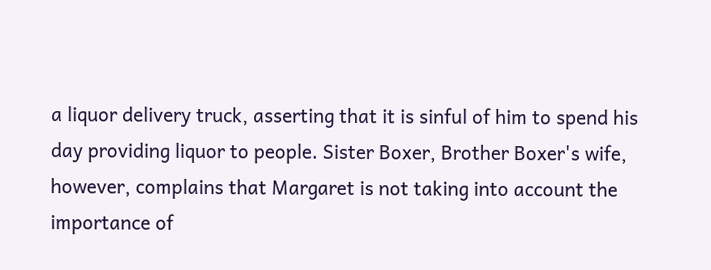a liquor delivery truck, asserting that it is sinful of him to spend his day providing liquor to people. Sister Boxer, Brother Boxer's wife, however, complains that Margaret is not taking into account the importance of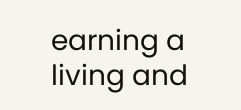earning a living and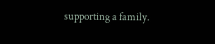supporting a family.